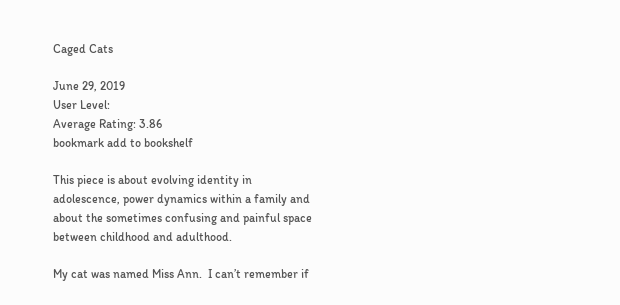Caged Cats

June 29, 2019
User Level:
Average Rating: 3.86
bookmark add to bookshelf

This piece is about evolving identity in adolescence, power dynamics within a family and about the sometimes confusing and painful space between childhood and adulthood.

My cat was named Miss Ann.  I can’t remember if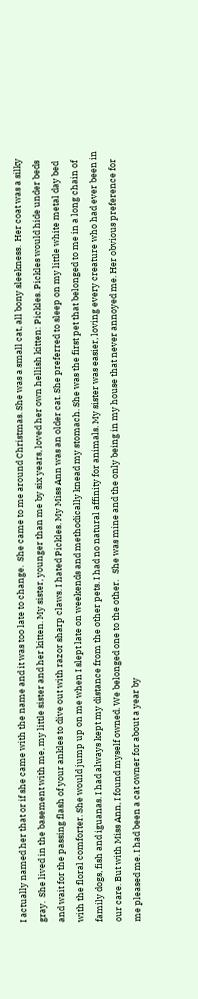I actually named her that or if she came with the name and it was too late to change.  She came to me around Christmas. She was a small cat, all bony sleekness.  Her coat was a silky gray.  She lived in the basement with me, my little sister and her kitten. My sister, younger than me by six years, loved her own hellish kitten: Pickles. Pickles would hide under beds and wait for the passing flash of your ankles to dive out with razor sharp claws. I hated Pickles. My Miss Ann was an older cat. She preferred to sleep on my little white metal day bed with the floral comforter. She would jump up on me when I slept late on weekends and methodically knead my stomach. She was the first pet that belonged to me in a long chain of family dogs, fish and iguanas. I had always kept my distance from the other pets. I had no natural affinity for animals. My sister was easier, loving every creature who had ever been in our care. But with Miss Ann, I found myself owned. We belonged one to the other.   She was mine and the only being in my house that never annoyed me. Her obvious preference for me pleased me. I had been a cat owner for about a year by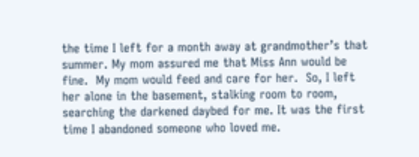the time I left for a month away at grandmother’s that summer. My mom assured me that Miss Ann would be fine.  My mom would feed and care for her.  So, I left her alone in the basement, stalking room to room, searching the darkened daybed for me. It was the first time I abandoned someone who loved me.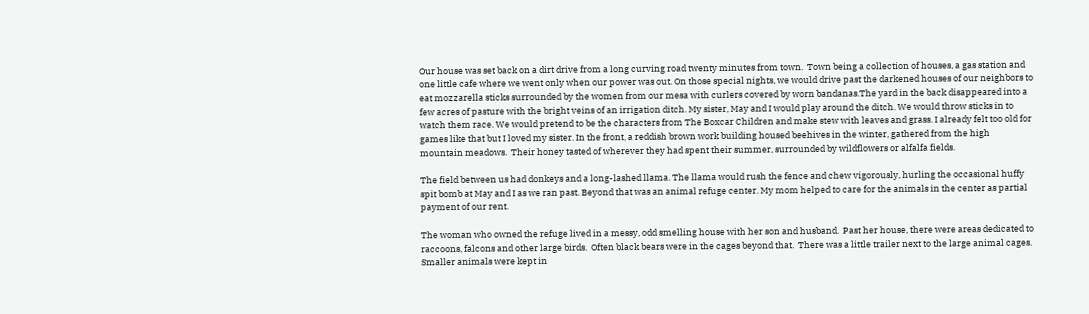Our house was set back on a dirt drive from a long curving road twenty minutes from town.  Town being a collection of houses, a gas station and one little cafe where we went only when our power was out. On those special nights, we would drive past the darkened houses of our neighbors to eat mozzarella sticks surrounded by the women from our mesa with curlers covered by worn bandanas.The yard in the back disappeared into a few acres of pasture with the bright veins of an irrigation ditch. My sister, May and I would play around the ditch. We would throw sticks in to watch them race. We would pretend to be the characters from The Boxcar Children and make stew with leaves and grass. I already felt too old for games like that but I loved my sister. In the front, a reddish brown work building housed beehives in the winter, gathered from the high mountain meadows.  Their honey tasted of wherever they had spent their summer, surrounded by wildflowers or alfalfa fields.

The field between us had donkeys and a long-lashed llama. The llama would rush the fence and chew vigorously, hurling the occasional huffy spit bomb at May and I as we ran past. Beyond that was an animal refuge center. My mom helped to care for the animals in the center as partial payment of our rent.

The woman who owned the refuge lived in a messy, odd smelling house with her son and husband.  Past her house, there were areas dedicated to raccoons, falcons and other large birds.  Often black bears were in the cages beyond that.  There was a little trailer next to the large animal cages. Smaller animals were kept in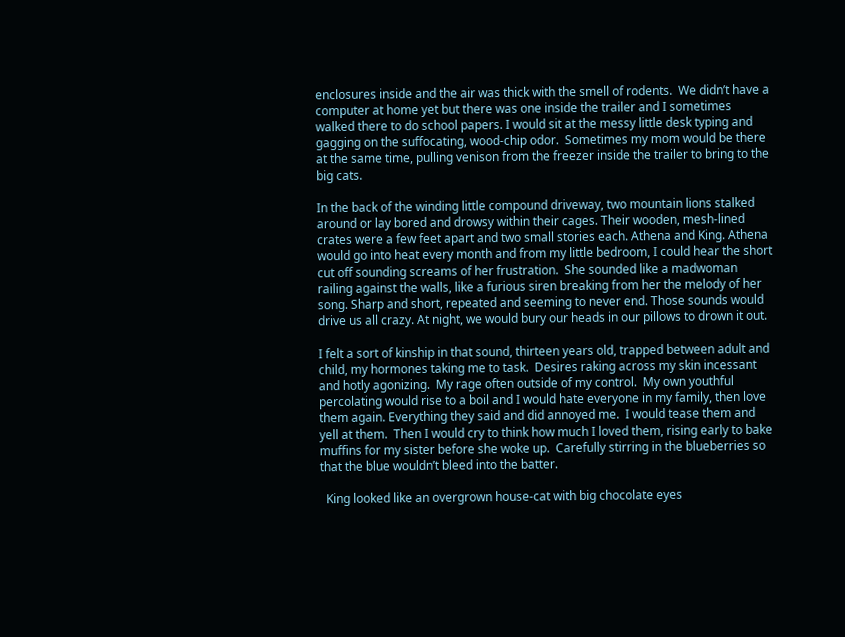enclosures inside and the air was thick with the smell of rodents.  We didn’t have a computer at home yet but there was one inside the trailer and I sometimes walked there to do school papers. I would sit at the messy little desk typing and gagging on the suffocating, wood-chip odor.  Sometimes my mom would be there at the same time, pulling venison from the freezer inside the trailer to bring to the big cats.

In the back of the winding little compound driveway, two mountain lions stalked around or lay bored and drowsy within their cages. Their wooden, mesh-lined crates were a few feet apart and two small stories each. Athena and King. Athena would go into heat every month and from my little bedroom, I could hear the short cut off sounding screams of her frustration.  She sounded like a madwoman railing against the walls, like a furious siren breaking from her the melody of her song. Sharp and short, repeated and seeming to never end. Those sounds would drive us all crazy. At night, we would bury our heads in our pillows to drown it out.

I felt a sort of kinship in that sound, thirteen years old, trapped between adult and child, my hormones taking me to task.  Desires raking across my skin incessant and hotly agonizing.  My rage often outside of my control.  My own youthful percolating would rise to a boil and I would hate everyone in my family, then love them again. Everything they said and did annoyed me.  I would tease them and yell at them.  Then I would cry to think how much I loved them, rising early to bake muffins for my sister before she woke up.  Carefully stirring in the blueberries so that the blue wouldn’t bleed into the batter.

  King looked like an overgrown house-cat with big chocolate eyes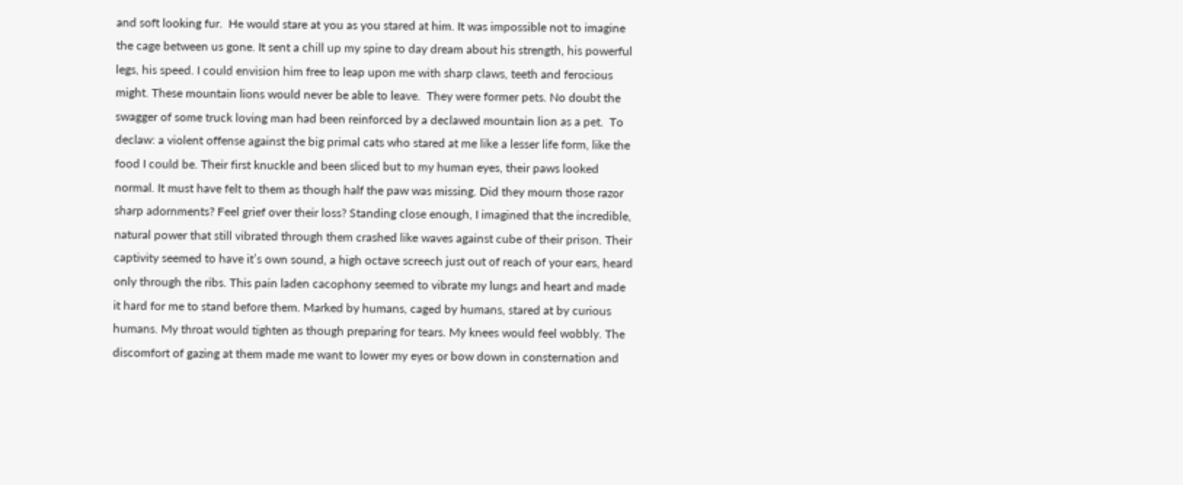and soft looking fur.  He would stare at you as you stared at him. It was impossible not to imagine the cage between us gone. It sent a chill up my spine to day dream about his strength, his powerful legs, his speed. I could envision him free to leap upon me with sharp claws, teeth and ferocious might. These mountain lions would never be able to leave.  They were former pets. No doubt the swagger of some truck loving man had been reinforced by a declawed mountain lion as a pet.  To declaw: a violent offense against the big primal cats who stared at me like a lesser life form, like the food I could be. Their first knuckle and been sliced but to my human eyes, their paws looked normal. It must have felt to them as though half the paw was missing. Did they mourn those razor sharp adornments? Feel grief over their loss? Standing close enough, I imagined that the incredible, natural power that still vibrated through them crashed like waves against cube of their prison. Their captivity seemed to have it’s own sound, a high octave screech just out of reach of your ears, heard only through the ribs. This pain laden cacophony seemed to vibrate my lungs and heart and made it hard for me to stand before them. Marked by humans, caged by humans, stared at by curious humans. My throat would tighten as though preparing for tears. My knees would feel wobbly. The discomfort of gazing at them made me want to lower my eyes or bow down in consternation and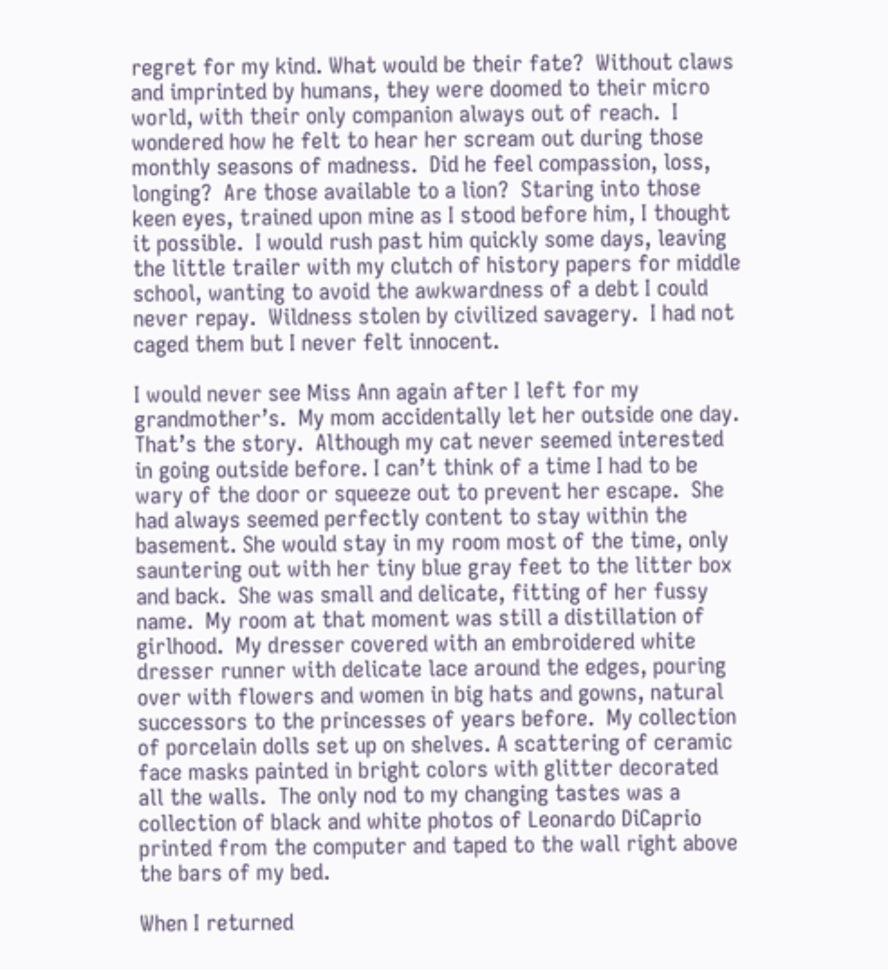regret for my kind. What would be their fate?  Without claws and imprinted by humans, they were doomed to their micro world, with their only companion always out of reach.  I wondered how he felt to hear her scream out during those monthly seasons of madness.  Did he feel compassion, loss, longing?  Are those available to a lion?  Staring into those keen eyes, trained upon mine as I stood before him, I thought it possible.  I would rush past him quickly some days, leaving the little trailer with my clutch of history papers for middle school, wanting to avoid the awkwardness of a debt I could never repay.  Wildness stolen by civilized savagery.  I had not caged them but I never felt innocent.

I would never see Miss Ann again after I left for my grandmother’s.  My mom accidentally let her outside one day.  That’s the story.  Although my cat never seemed interested in going outside before. I can’t think of a time I had to be wary of the door or squeeze out to prevent her escape.  She had always seemed perfectly content to stay within the basement. She would stay in my room most of the time, only sauntering out with her tiny blue gray feet to the litter box and back.  She was small and delicate, fitting of her fussy name.  My room at that moment was still a distillation of girlhood.  My dresser covered with an embroidered white dresser runner with delicate lace around the edges, pouring over with flowers and women in big hats and gowns, natural successors to the princesses of years before.  My collection of porcelain dolls set up on shelves. A scattering of ceramic face masks painted in bright colors with glitter decorated all the walls.  The only nod to my changing tastes was a collection of black and white photos of Leonardo DiCaprio printed from the computer and taped to the wall right above the bars of my bed.

When I returned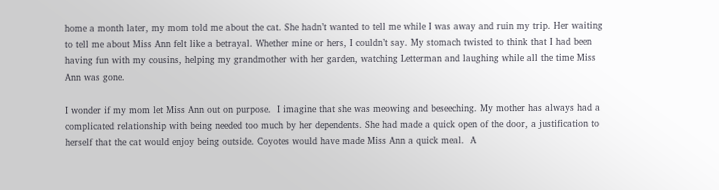home a month later, my mom told me about the cat. She hadn’t wanted to tell me while I was away and ruin my trip. Her waiting to tell me about Miss Ann felt like a betrayal. Whether mine or hers, I couldn’t say. My stomach twisted to think that I had been having fun with my cousins, helping my grandmother with her garden, watching Letterman and laughing while all the time Miss Ann was gone.

I wonder if my mom let Miss Ann out on purpose.  I imagine that she was meowing and beseeching. My mother has always had a complicated relationship with being needed too much by her dependents. She had made a quick open of the door, a justification to herself that the cat would enjoy being outside. Coyotes would have made Miss Ann a quick meal.  A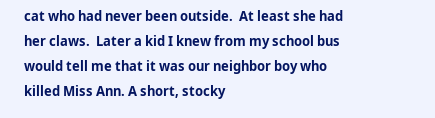cat who had never been outside.  At least she had her claws.  Later a kid I knew from my school bus would tell me that it was our neighbor boy who killed Miss Ann. A short, stocky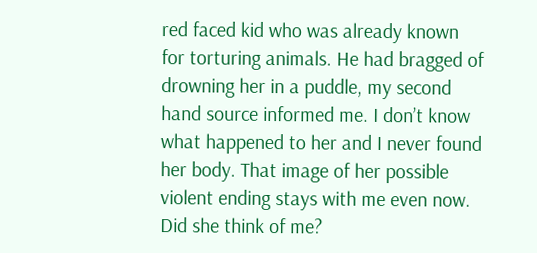red faced kid who was already known for torturing animals. He had bragged of drowning her in a puddle, my second hand source informed me. I don’t know what happened to her and I never found her body. That image of her possible violent ending stays with me even now.  Did she think of me?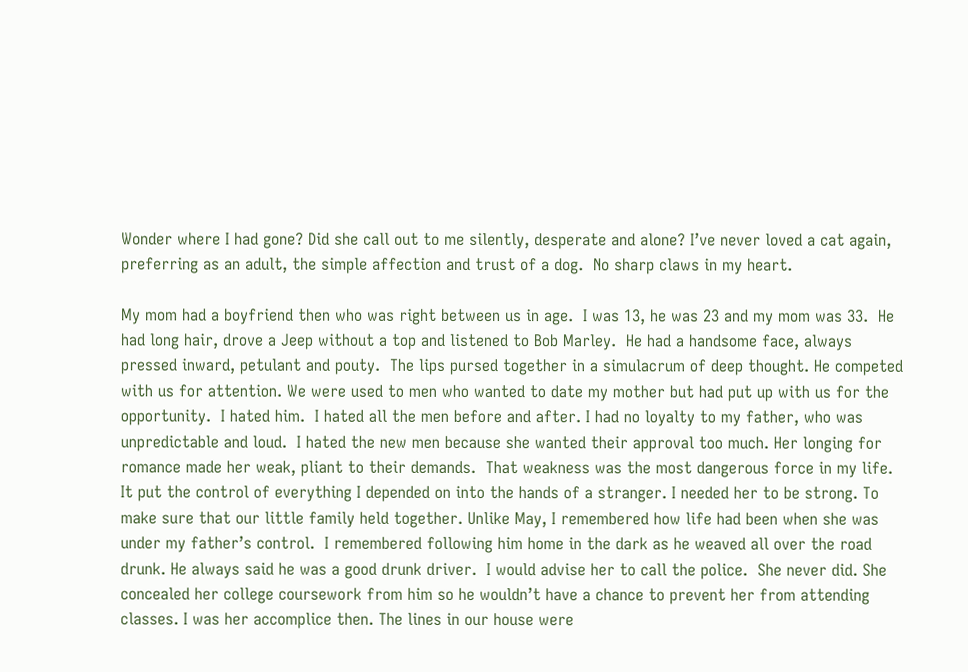Wonder where I had gone? Did she call out to me silently, desperate and alone? I’ve never loved a cat again, preferring as an adult, the simple affection and trust of a dog.  No sharp claws in my heart.

My mom had a boyfriend then who was right between us in age.  I was 13, he was 23 and my mom was 33.  He had long hair, drove a Jeep without a top and listened to Bob Marley.  He had a handsome face, always pressed inward, petulant and pouty.  The lips pursed together in a simulacrum of deep thought. He competed with us for attention. We were used to men who wanted to date my mother but had put up with us for the opportunity.  I hated him.  I hated all the men before and after. I had no loyalty to my father, who was unpredictable and loud.  I hated the new men because she wanted their approval too much. Her longing for romance made her weak, pliant to their demands.  That weakness was the most dangerous force in my life.  It put the control of everything I depended on into the hands of a stranger. I needed her to be strong. To make sure that our little family held together. Unlike May, I remembered how life had been when she was under my father’s control.  I remembered following him home in the dark as he weaved all over the road drunk. He always said he was a good drunk driver.  I would advise her to call the police.  She never did. She concealed her college coursework from him so he wouldn’t have a chance to prevent her from attending classes. I was her accomplice then. The lines in our house were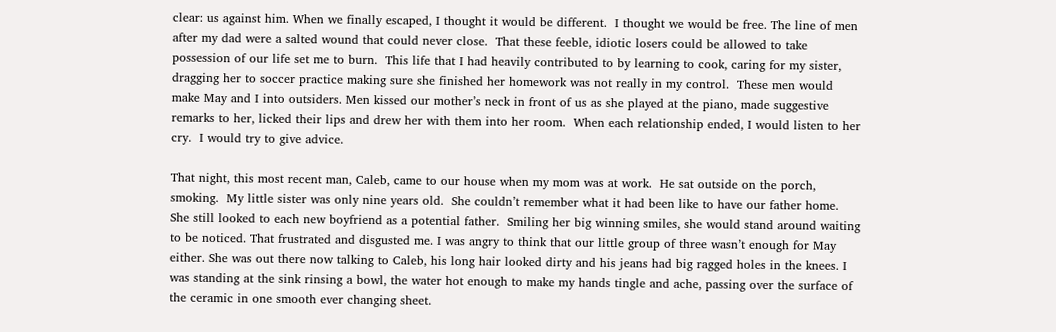clear: us against him. When we finally escaped, I thought it would be different.  I thought we would be free. The line of men after my dad were a salted wound that could never close.  That these feeble, idiotic losers could be allowed to take possession of our life set me to burn.  This life that I had heavily contributed to by learning to cook, caring for my sister, dragging her to soccer practice making sure she finished her homework was not really in my control.  These men would make May and I into outsiders. Men kissed our mother’s neck in front of us as she played at the piano, made suggestive remarks to her, licked their lips and drew her with them into her room.  When each relationship ended, I would listen to her cry.  I would try to give advice.

That night, this most recent man, Caleb, came to our house when my mom was at work.  He sat outside on the porch, smoking.  My little sister was only nine years old.  She couldn’t remember what it had been like to have our father home.  She still looked to each new boyfriend as a potential father.  Smiling her big winning smiles, she would stand around waiting to be noticed. That frustrated and disgusted me. I was angry to think that our little group of three wasn’t enough for May either. She was out there now talking to Caleb, his long hair looked dirty and his jeans had big ragged holes in the knees. I was standing at the sink rinsing a bowl, the water hot enough to make my hands tingle and ache, passing over the surface of the ceramic in one smooth ever changing sheet.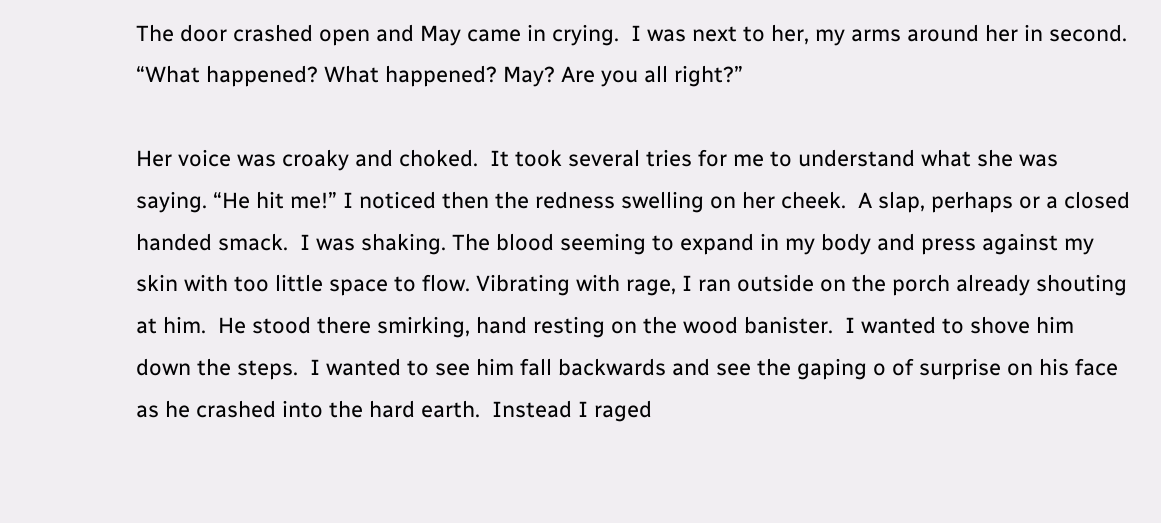The door crashed open and May came in crying.  I was next to her, my arms around her in second.  “What happened? What happened? May? Are you all right?”

Her voice was croaky and choked.  It took several tries for me to understand what she was saying. “He hit me!” I noticed then the redness swelling on her cheek.  A slap, perhaps or a closed handed smack.  I was shaking. The blood seeming to expand in my body and press against my skin with too little space to flow. Vibrating with rage, I ran outside on the porch already shouting at him.  He stood there smirking, hand resting on the wood banister.  I wanted to shove him down the steps.  I wanted to see him fall backwards and see the gaping o of surprise on his face as he crashed into the hard earth.  Instead I raged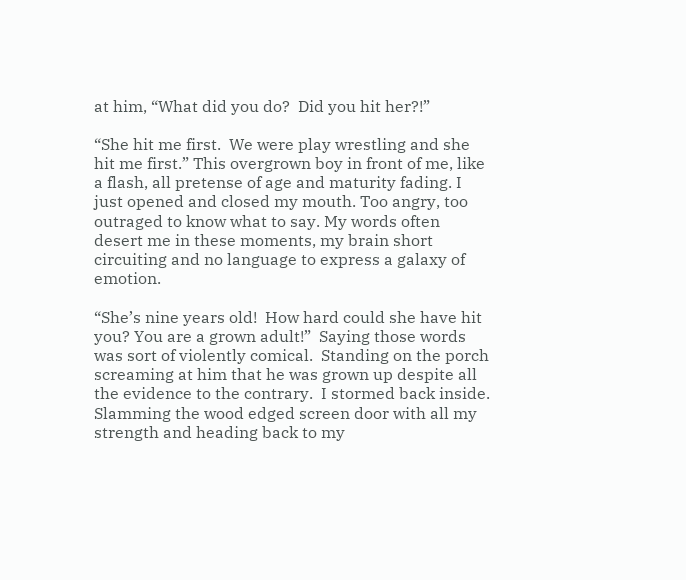at him, “What did you do?  Did you hit her?!”

“She hit me first.  We were play wrestling and she hit me first.” This overgrown boy in front of me, like a flash, all pretense of age and maturity fading. I just opened and closed my mouth. Too angry, too outraged to know what to say. My words often desert me in these moments, my brain short circuiting and no language to express a galaxy of emotion.

“She’s nine years old!  How hard could she have hit you? You are a grown adult!”  Saying those words was sort of violently comical.  Standing on the porch screaming at him that he was grown up despite all the evidence to the contrary.  I stormed back inside.  Slamming the wood edged screen door with all my strength and heading back to my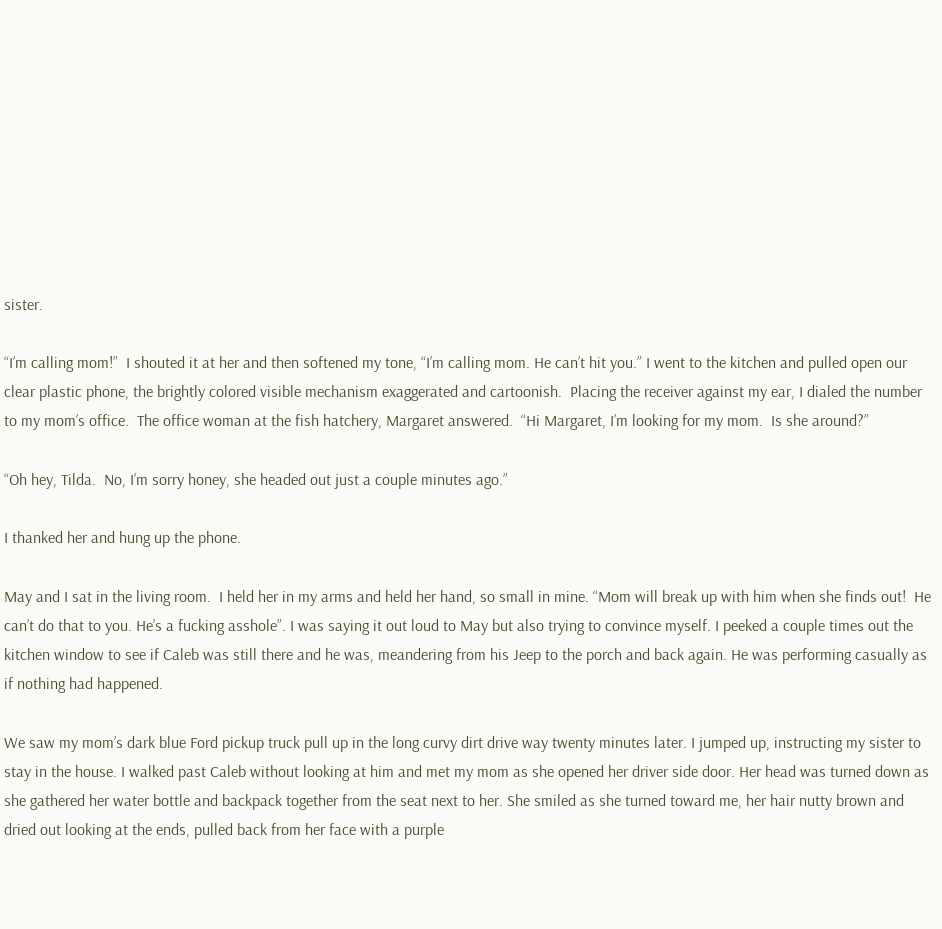sister.

“I’m calling mom!”  I shouted it at her and then softened my tone, “I’m calling mom. He can’t hit you.” I went to the kitchen and pulled open our clear plastic phone, the brightly colored visible mechanism exaggerated and cartoonish.  Placing the receiver against my ear, I dialed the number to my mom’s office.  The office woman at the fish hatchery, Margaret answered.  “Hi Margaret, I’m looking for my mom.  Is she around?”

“Oh hey, Tilda.  No, I’m sorry honey, she headed out just a couple minutes ago.”

I thanked her and hung up the phone.

May and I sat in the living room.  I held her in my arms and held her hand, so small in mine. “Mom will break up with him when she finds out!  He can’t do that to you. He’s a fucking asshole”. I was saying it out loud to May but also trying to convince myself. I peeked a couple times out the kitchen window to see if Caleb was still there and he was, meandering from his Jeep to the porch and back again. He was performing casually as if nothing had happened.

We saw my mom’s dark blue Ford pickup truck pull up in the long curvy dirt drive way twenty minutes later. I jumped up, instructing my sister to stay in the house. I walked past Caleb without looking at him and met my mom as she opened her driver side door. Her head was turned down as she gathered her water bottle and backpack together from the seat next to her. She smiled as she turned toward me, her hair nutty brown and dried out looking at the ends, pulled back from her face with a purple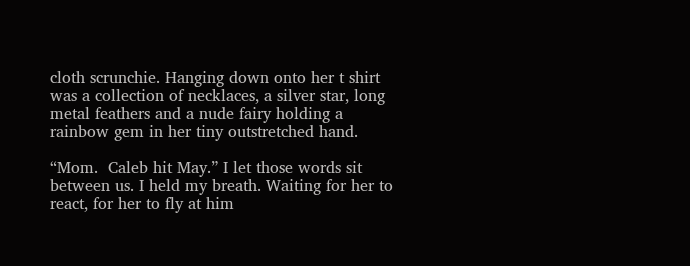cloth scrunchie. Hanging down onto her t shirt was a collection of necklaces, a silver star, long metal feathers and a nude fairy holding a rainbow gem in her tiny outstretched hand.

“Mom.  Caleb hit May.” I let those words sit between us. I held my breath. Waiting for her to react, for her to fly at him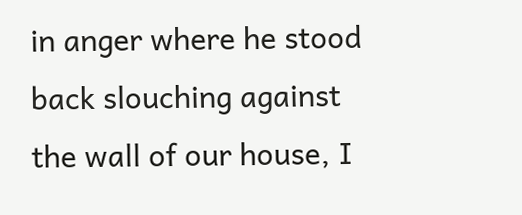in anger where he stood back slouching against the wall of our house, I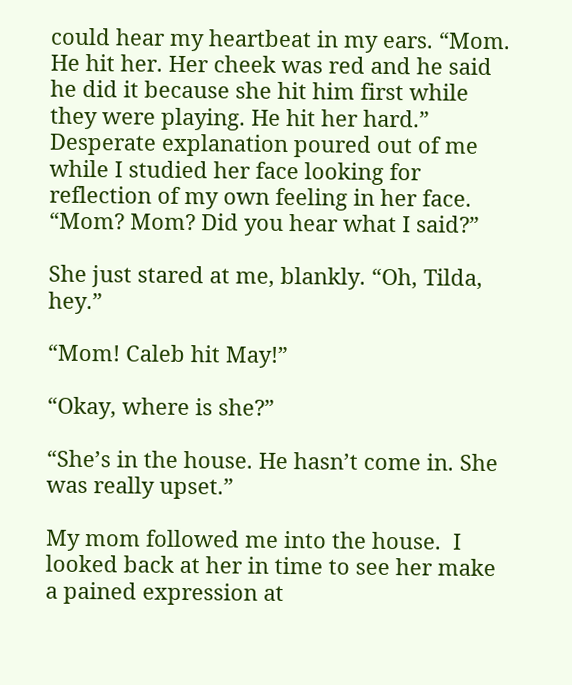could hear my heartbeat in my ears. “Mom. He hit her. Her cheek was red and he said he did it because she hit him first while they were playing. He hit her hard.” Desperate explanation poured out of me while I studied her face looking for reflection of my own feeling in her face.  “Mom? Mom? Did you hear what I said?”

She just stared at me, blankly. “Oh, Tilda, hey.”

“Mom! Caleb hit May!”

“Okay, where is she?”

“She’s in the house. He hasn’t come in. She was really upset.”

My mom followed me into the house.  I looked back at her in time to see her make a pained expression at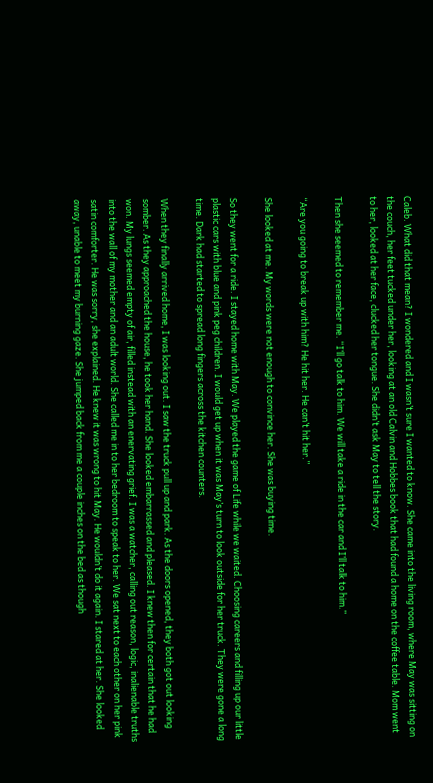Caleb. What did that mean? I wondered and I wasn’t sure I wanted to know. She came into the living room, where May was sitting on the couch, her feet tucked under her, looking at an old Calvin and Hobbes book that had found a home on the coffee table. Mom went to her, looked at her face, clucked her tongue. She didn’t ask May to tell the story.

Then she seemed to remember me. “I’ll go talk to him. We will take a ride in the car and I’ll talk to him.”

“Are you going to break up with him? He hit her. He can’t hit her.”

She looked at me. My words were not enough to convince her. She was buying time.

So they went for a ride. I stayed home with May. We played the game of Life while we waited. Choosing careers and filling up our little plastic cars with blue and pink peg children. I would get up when it was May’s turn to look outside for her truck. They were gone a long time. Dark had started to spread long fingers across the kitchen counters.

When they finally arrived home, I was looking out. I saw the truck pull up and park. As the doors opened, they both got out looking somber. As they approached the house, he took her hand. She looked embarrassed and pleased. I knew then for certain that he had won. My lungs seemed empty of air, filled instead with an enervating grief. I was a watcher, calling out reason, logic, inalienable truths into the wall of my mother and an adult world. She called me in to her bedroom to speak to her. We sat next to each other on her pink satin comforter. He was sorry, she explained. He knew it was wrong to hit May. He wouldn’t do it again. I stared at her. She looked away, unable to meet my burning gaze. She jumped back from me a couple inches on the bed as though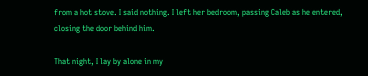from a hot stove. I said nothing. I left her bedroom, passing Caleb as he entered, closing the door behind him.

That night, I lay by alone in my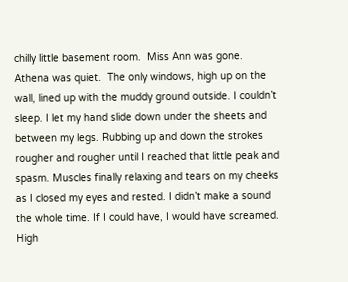chilly little basement room.  Miss Ann was gone.  Athena was quiet.  The only windows, high up on the wall, lined up with the muddy ground outside. I couldn’t sleep. I let my hand slide down under the sheets and between my legs. Rubbing up and down the strokes rougher and rougher until I reached that little peak and spasm. Muscles finally relaxing and tears on my cheeks as I closed my eyes and rested. I didn’t make a sound the whole time. If I could have, I would have screamed. High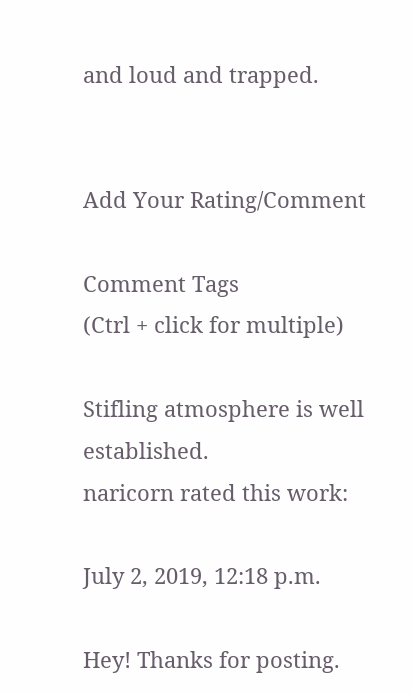and loud and trapped.


Add Your Rating/Comment

Comment Tags
(Ctrl + click for multiple)

Stifling atmosphere is well established.
naricorn rated this work:

July 2, 2019, 12:18 p.m.

Hey! Thanks for posting.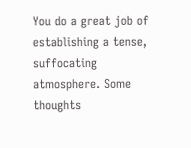You do a great job of establishing a tense, suffocating atmosphere. Some thoughts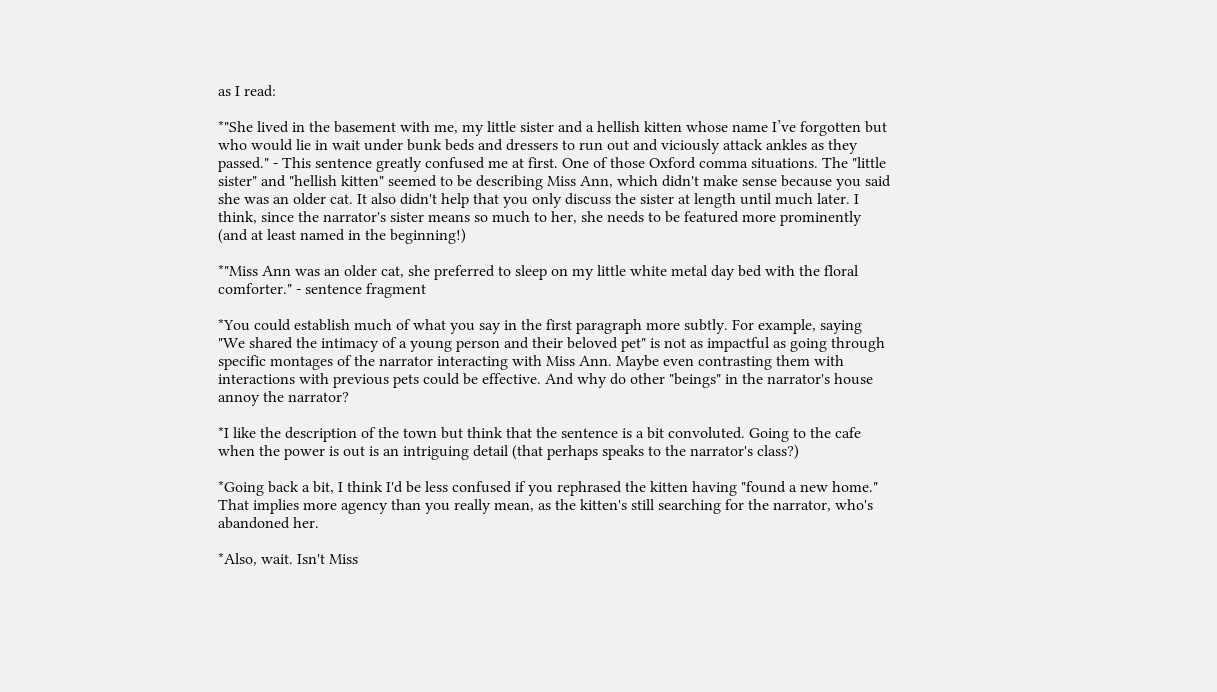as I read:

*"She lived in the basement with me, my little sister and a hellish kitten whose name I’ve forgotten but who would lie in wait under bunk beds and dressers to run out and viciously attack ankles as they passed." - This sentence greatly confused me at first. One of those Oxford comma situations. The "little sister" and "hellish kitten" seemed to be describing Miss Ann, which didn't make sense because you said she was an older cat. It also didn't help that you only discuss the sister at length until much later. I think, since the narrator's sister means so much to her, she needs to be featured more prominently (and at least named in the beginning!)

*"Miss Ann was an older cat, she preferred to sleep on my little white metal day bed with the floral comforter." - sentence fragment

*You could establish much of what you say in the first paragraph more subtly. For example, saying "We shared the intimacy of a young person and their beloved pet" is not as impactful as going through specific montages of the narrator interacting with Miss Ann. Maybe even contrasting them with interactions with previous pets could be effective. And why do other "beings" in the narrator's house annoy the narrator?

*I like the description of the town but think that the sentence is a bit convoluted. Going to the cafe when the power is out is an intriguing detail (that perhaps speaks to the narrator's class?)

*Going back a bit, I think I'd be less confused if you rephrased the kitten having "found a new home." That implies more agency than you really mean, as the kitten's still searching for the narrator, who's abandoned her.

*Also, wait. Isn't Miss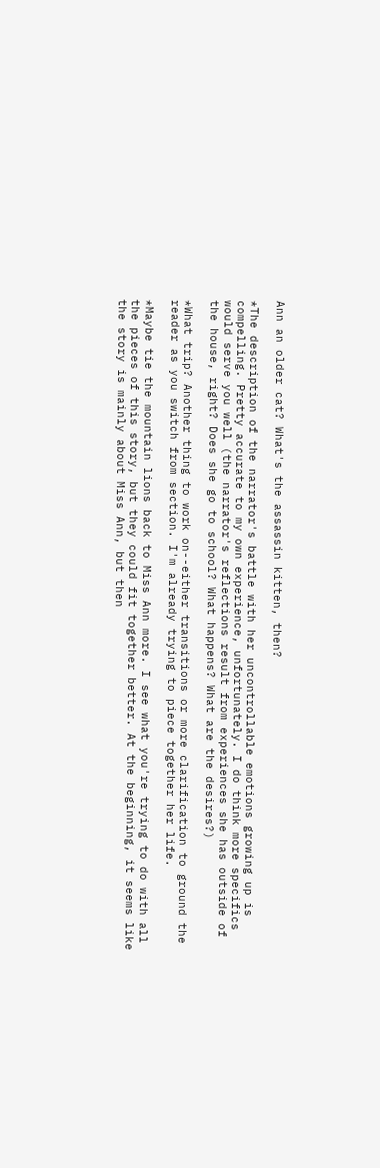Ann an older cat? What's the assassin kitten, then?

*The description of the narrator's battle with her uncontrollable emotions growing up is compelling. Pretty accurate to my own experience, unfortunately. I do think more specifics would serve you well (the narrator's reflections result from experiences she has outside of the house, right? Does she go to school? What happens? What are the desires?)

*What trip? Another thing to work on--either transitions or more clarification to ground the reader as you switch from section. I'm already trying to piece together her life.

*Maybe tie the mountain lions back to Miss Ann more. I see what you're trying to do with all the pieces of this story, but they could fit together better. At the beginning, it seems like the story is mainly about Miss Ann, but then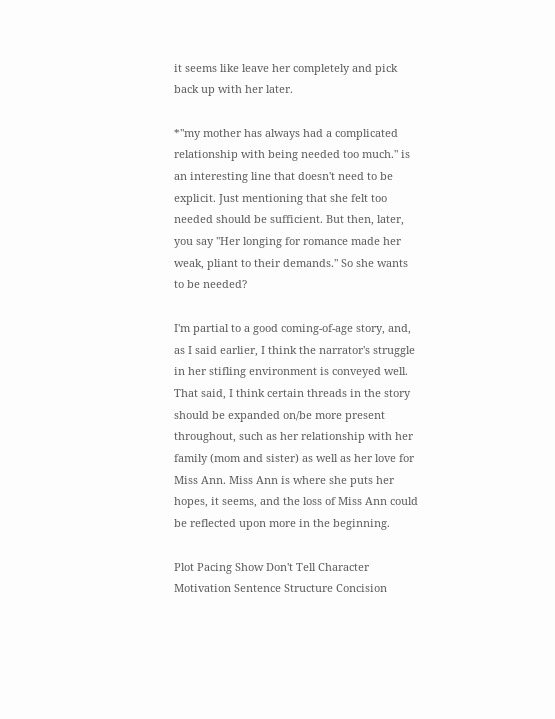it seems like leave her completely and pick back up with her later.

*"my mother has always had a complicated relationship with being needed too much." is an interesting line that doesn't need to be explicit. Just mentioning that she felt too needed should be sufficient. But then, later, you say "Her longing for romance made her weak, pliant to their demands." So she wants to be needed?

I'm partial to a good coming-of-age story, and, as I said earlier, I think the narrator's struggle in her stifling environment is conveyed well. That said, I think certain threads in the story should be expanded on/be more present throughout, such as her relationship with her family (mom and sister) as well as her love for Miss Ann. Miss Ann is where she puts her hopes, it seems, and the loss of Miss Ann could be reflected upon more in the beginning.

Plot Pacing Show Don't Tell Character Motivation Sentence Structure Concision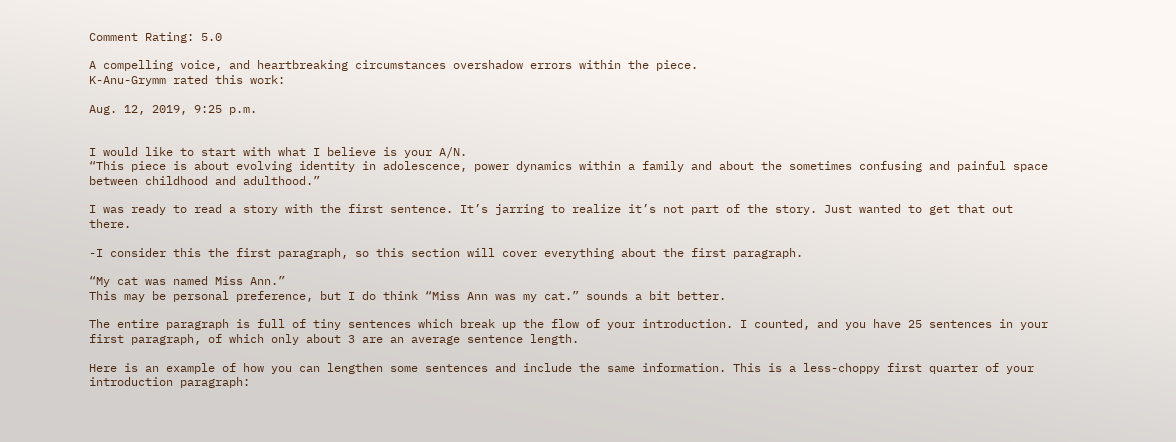Comment Rating: 5.0

A compelling voice, and heartbreaking circumstances overshadow errors within the piece.
K-Anu-Grymm rated this work:

Aug. 12, 2019, 9:25 p.m.


I would like to start with what I believe is your A/N.
“This piece is about evolving identity in adolescence, power dynamics within a family and about the sometimes confusing and painful space between childhood and adulthood.”

I was ready to read a story with the first sentence. It’s jarring to realize it’s not part of the story. Just wanted to get that out there.

-I consider this the first paragraph, so this section will cover everything about the first paragraph.

“My cat was named Miss Ann.”
This may be personal preference, but I do think “Miss Ann was my cat.” sounds a bit better.

The entire paragraph is full of tiny sentences which break up the flow of your introduction. I counted, and you have 25 sentences in your first paragraph, of which only about 3 are an average sentence length.

Here is an example of how you can lengthen some sentences and include the same information. This is a less-choppy first quarter of your introduction paragraph: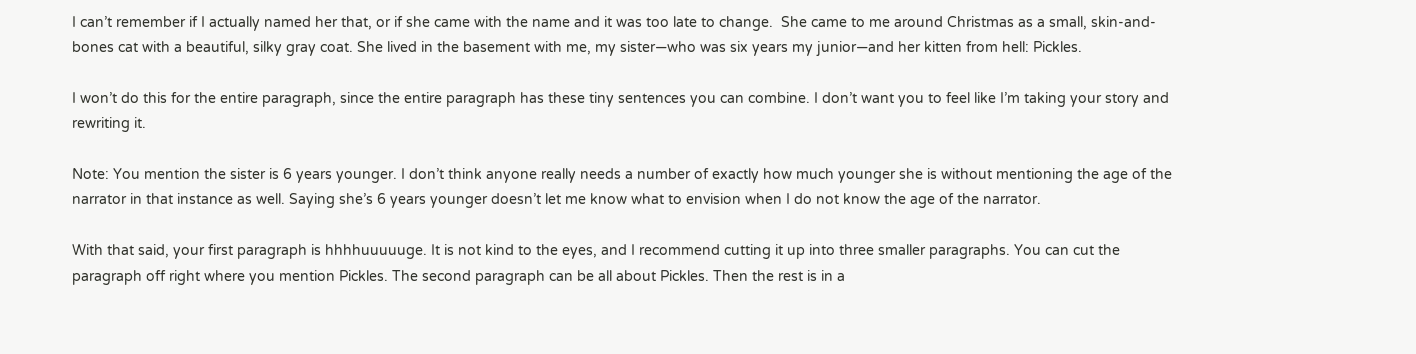I can’t remember if I actually named her that, or if she came with the name and it was too late to change.  She came to me around Christmas as a small, skin-and-bones cat with a beautiful, silky gray coat. She lived in the basement with me, my sister—who was six years my junior—and her kitten from hell: Pickles.

I won’t do this for the entire paragraph, since the entire paragraph has these tiny sentences you can combine. I don’t want you to feel like I’m taking your story and rewriting it.

Note: You mention the sister is 6 years younger. I don’t think anyone really needs a number of exactly how much younger she is without mentioning the age of the narrator in that instance as well. Saying she’s 6 years younger doesn’t let me know what to envision when I do not know the age of the narrator.

With that said, your first paragraph is hhhhuuuuuge. It is not kind to the eyes, and I recommend cutting it up into three smaller paragraphs. You can cut the paragraph off right where you mention Pickles. The second paragraph can be all about Pickles. Then the rest is in a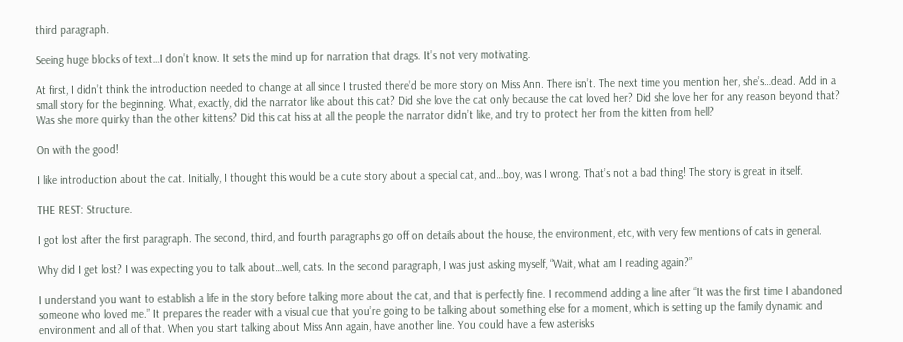third paragraph.

Seeing huge blocks of text…I don’t know. It sets the mind up for narration that drags. It’s not very motivating.

At first, I didn’t think the introduction needed to change at all since I trusted there’d be more story on Miss Ann. There isn’t. The next time you mention her, she’s…dead. Add in a small story for the beginning. What, exactly, did the narrator like about this cat? Did she love the cat only because the cat loved her? Did she love her for any reason beyond that? Was she more quirky than the other kittens? Did this cat hiss at all the people the narrator didn’t like, and try to protect her from the kitten from hell?

On with the good!

I like introduction about the cat. Initially, I thought this would be a cute story about a special cat, and…boy, was I wrong. That’s not a bad thing! The story is great in itself.

THE REST: Structure.

I got lost after the first paragraph. The second, third, and fourth paragraphs go off on details about the house, the environment, etc, with very few mentions of cats in general.

Why did I get lost? I was expecting you to talk about…well, cats. In the second paragraph, I was just asking myself, “Wait, what am I reading again?”

I understand you want to establish a life in the story before talking more about the cat, and that is perfectly fine. I recommend adding a line after “It was the first time I abandoned someone who loved me.” It prepares the reader with a visual cue that you’re going to be talking about something else for a moment, which is setting up the family dynamic and environment and all of that. When you start talking about Miss Ann again, have another line. You could have a few asterisks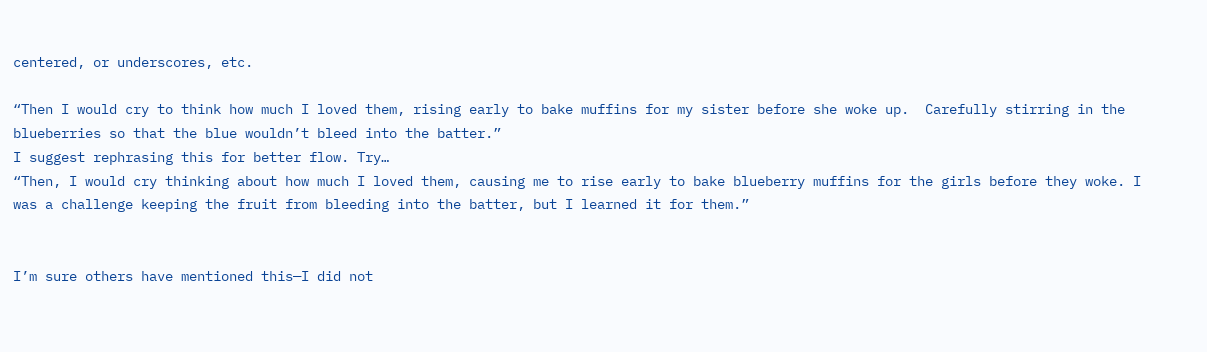centered, or underscores, etc.

“Then I would cry to think how much I loved them, rising early to bake muffins for my sister before she woke up.  Carefully stirring in the blueberries so that the blue wouldn’t bleed into the batter.”
I suggest rephrasing this for better flow. Try…
“Then, I would cry thinking about how much I loved them, causing me to rise early to bake blueberry muffins for the girls before they woke. I was a challenge keeping the fruit from bleeding into the batter, but I learned it for them.”


I’m sure others have mentioned this—I did not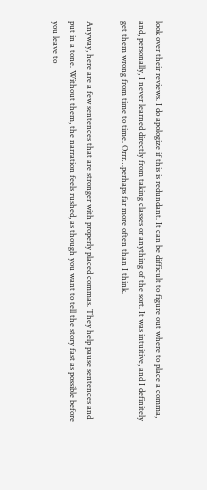look over their reviews. I do apologize if this is redundant. It can be difficult to figure out where to place a comma, and, personally, I never learned directly from taking classes or anything of the sort. It was intuitive, and I definitely get them wrong from time to time. Orrr…perhaps far more often than I think.

Anyway, here are a few sentences that are stronger with properly placed commas. They help pause sentences and put in a tone. Without them, the narration feels rushed, as though you want to tell the story fast as possible before you leave to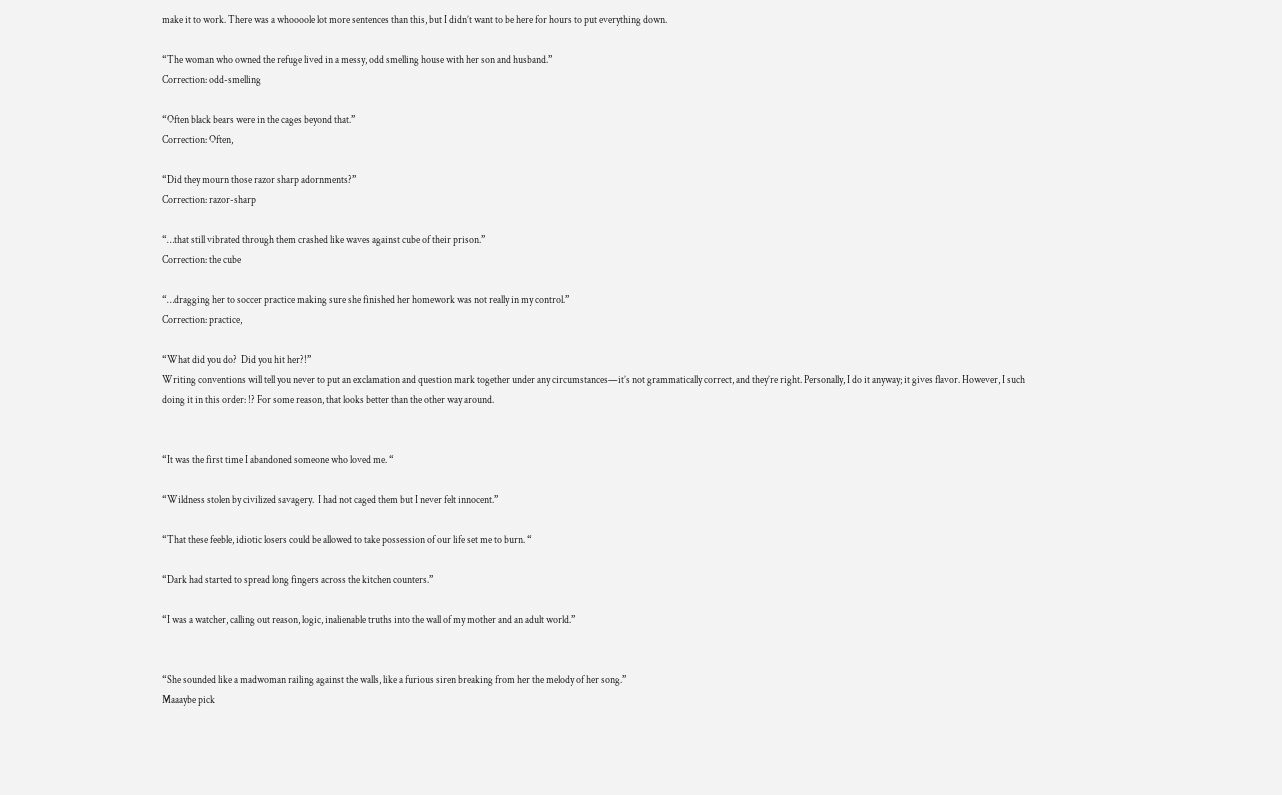make it to work. There was a whoooole lot more sentences than this, but I didn’t want to be here for hours to put everything down.

“The woman who owned the refuge lived in a messy, odd smelling house with her son and husband.”
Correction: odd-smelling

“Often black bears were in the cages beyond that.”
Correction: Often,

“Did they mourn those razor sharp adornments?”
Correction: razor-sharp

“…that still vibrated through them crashed like waves against cube of their prison.”
Correction: the cube

“…dragging her to soccer practice making sure she finished her homework was not really in my control.”
Correction: practice,

“What did you do?  Did you hit her?!”
Writing conventions will tell you never to put an exclamation and question mark together under any circumstances—it’s not grammatically correct, and they’re right. Personally, I do it anyway; it gives flavor. However, I such doing it in this order: !? For some reason, that looks better than the other way around.


“It was the first time I abandoned someone who loved me. “

“Wildness stolen by civilized savagery.  I had not caged them but I never felt innocent.”

“That these feeble, idiotic losers could be allowed to take possession of our life set me to burn. “

“Dark had started to spread long fingers across the kitchen counters.”

“I was a watcher, calling out reason, logic, inalienable truths into the wall of my mother and an adult world.”


“She sounded like a madwoman railing against the walls, like a furious siren breaking from her the melody of her song.”
Maaaybe pick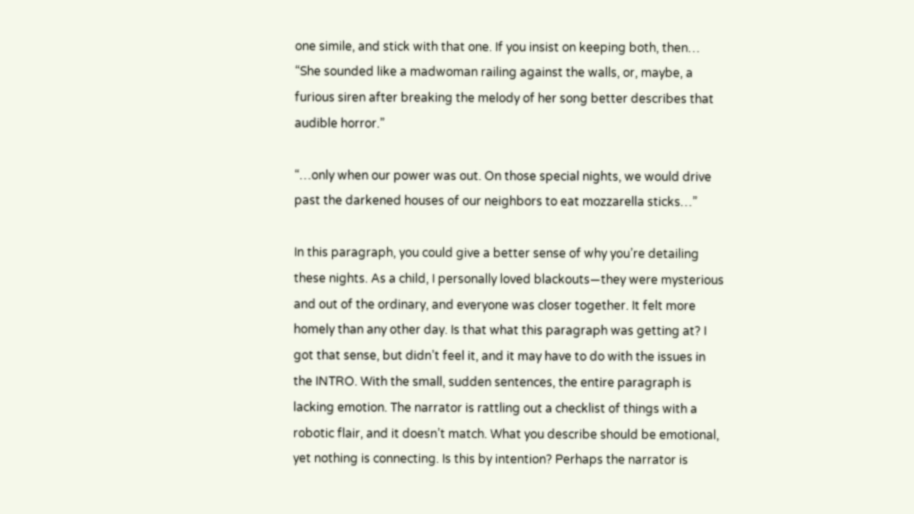one simile, and stick with that one. If you insist on keeping both, then…
“She sounded like a madwoman railing against the walls, or, maybe, a furious siren after breaking the melody of her song better describes that audible horror.”

“…only when our power was out. On those special nights, we would drive past the darkened houses of our neighbors to eat mozzarella sticks…”

In this paragraph, you could give a better sense of why you’re detailing these nights. As a child, I personally loved blackouts—they were mysterious and out of the ordinary, and everyone was closer together. It felt more homely than any other day. Is that what this paragraph was getting at? I got that sense, but didn’t feel it, and it may have to do with the issues in the INTRO. With the small, sudden sentences, the entire paragraph is lacking emotion. The narrator is rattling out a checklist of things with a robotic flair, and it doesn’t match. What you describe should be emotional, yet nothing is connecting. Is this by intention? Perhaps the narrator is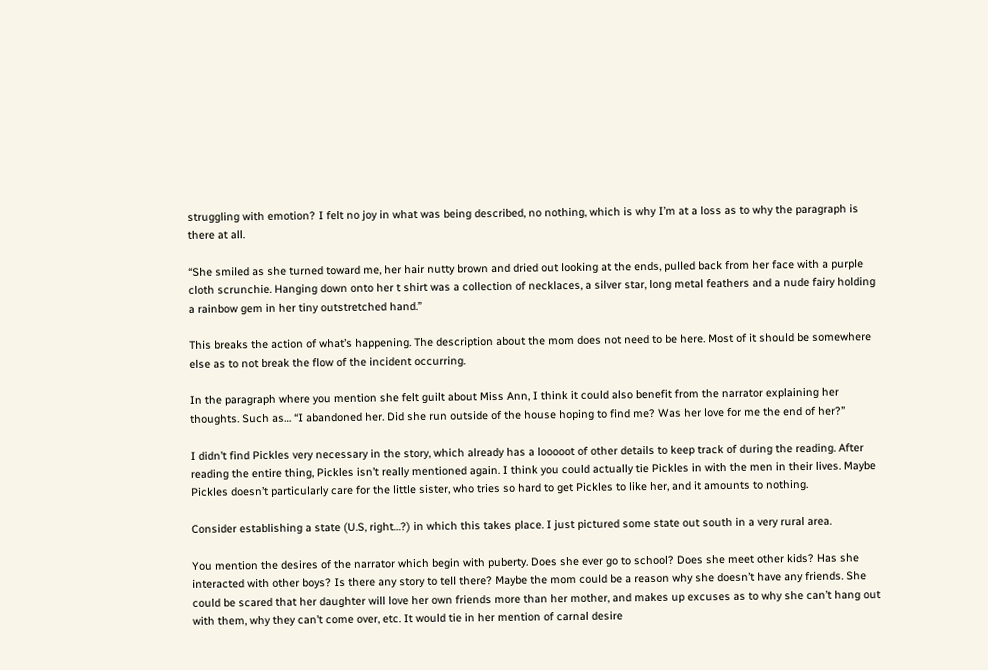struggling with emotion? I felt no joy in what was being described, no nothing, which is why I’m at a loss as to why the paragraph is there at all.

“She smiled as she turned toward me, her hair nutty brown and dried out looking at the ends, pulled back from her face with a purple cloth scrunchie. Hanging down onto her t shirt was a collection of necklaces, a silver star, long metal feathers and a nude fairy holding a rainbow gem in her tiny outstretched hand.”

This breaks the action of what’s happening. The description about the mom does not need to be here. Most of it should be somewhere else as to not break the flow of the incident occurring.

In the paragraph where you mention she felt guilt about Miss Ann, I think it could also benefit from the narrator explaining her thoughts. Such as… “I abandoned her. Did she run outside of the house hoping to find me? Was her love for me the end of her?”

I didn’t find Pickles very necessary in the story, which already has a looooot of other details to keep track of during the reading. After reading the entire thing, Pickles isn’t really mentioned again. I think you could actually tie Pickles in with the men in their lives. Maybe Pickles doesn’t particularly care for the little sister, who tries so hard to get Pickles to like her, and it amounts to nothing.

Consider establishing a state (U.S, right…?) in which this takes place. I just pictured some state out south in a very rural area.

You mention the desires of the narrator which begin with puberty. Does she ever go to school? Does she meet other kids? Has she interacted with other boys? Is there any story to tell there? Maybe the mom could be a reason why she doesn’t have any friends. She could be scared that her daughter will love her own friends more than her mother, and makes up excuses as to why she can’t hang out with them, why they can’t come over, etc. It would tie in her mention of carnal desire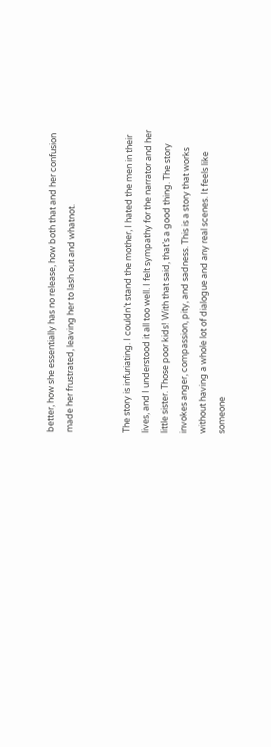better, how she essentially has no release, how both that and her confusion made her frustrated, leaving her to lash out and whatnot.


The story is infuriating. I couldn’t stand the mother, I hated the men in their lives, and I understood it all too well. I felt sympathy for the narrator and her little sister. Those poor kids! With that said, that’s a good thing. The story invokes anger, compassion, pity, and sadness. This is a story that works without having a whole lot of dialogue and any real scenes. It feels like someone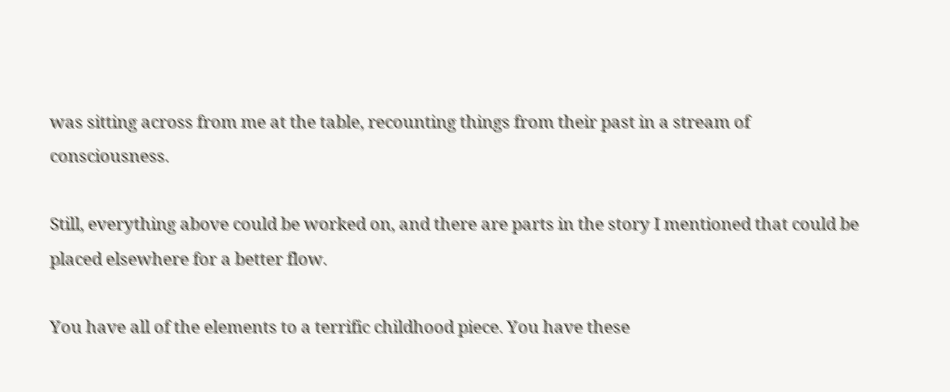was sitting across from me at the table, recounting things from their past in a stream of consciousness.

Still, everything above could be worked on, and there are parts in the story I mentioned that could be placed elsewhere for a better flow.

You have all of the elements to a terrific childhood piece. You have these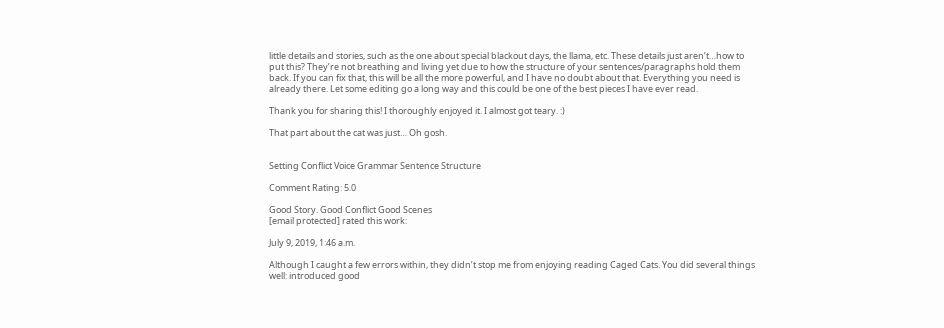little details and stories, such as the one about special blackout days, the llama, etc. These details just aren’t…how to put this? They’re not breathing and living yet due to how the structure of your sentences/paragraphs hold them back. If you can fix that, this will be all the more powerful, and I have no doubt about that. Everything you need is already there. Let some editing go a long way and this could be one of the best pieces I have ever read.

Thank you for sharing this! I thoroughly enjoyed it. I almost got teary. :)

That part about the cat was just… Oh gosh.


Setting Conflict Voice Grammar Sentence Structure

Comment Rating: 5.0

Good Story. Good Conflict Good Scenes
[email protected] rated this work:

July 9, 2019, 1:46 a.m.

Although I caught a few errors within, they didn’t stop me from enjoying reading Caged Cats. You did several things well: introduced good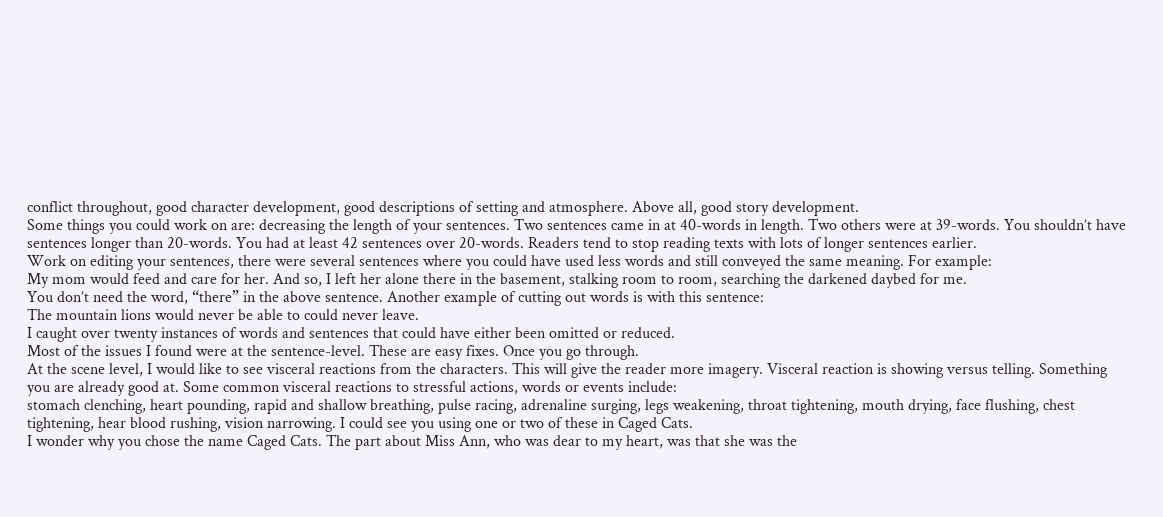conflict throughout, good character development, good descriptions of setting and atmosphere. Above all, good story development.
Some things you could work on are: decreasing the length of your sentences. Two sentences came in at 40-words in length. Two others were at 39-words. You shouldn’t have sentences longer than 20-words. You had at least 42 sentences over 20-words. Readers tend to stop reading texts with lots of longer sentences earlier.
Work on editing your sentences, there were several sentences where you could have used less words and still conveyed the same meaning. For example:
My mom would feed and care for her. And so, I left her alone there in the basement, stalking room to room, searching the darkened daybed for me.
You don’t need the word, “there” in the above sentence. Another example of cutting out words is with this sentence:
The mountain lions would never be able to could never leave.
I caught over twenty instances of words and sentences that could have either been omitted or reduced.
Most of the issues I found were at the sentence-level. These are easy fixes. Once you go through.
At the scene level, I would like to see visceral reactions from the characters. This will give the reader more imagery. Visceral reaction is showing versus telling. Something you are already good at. Some common visceral reactions to stressful actions, words or events include:
stomach clenching, heart pounding, rapid and shallow breathing, pulse racing, adrenaline surging, legs weakening, throat tightening, mouth drying, face flushing, chest tightening, hear blood rushing, vision narrowing. I could see you using one or two of these in Caged Cats.
I wonder why you chose the name Caged Cats. The part about Miss Ann, who was dear to my heart, was that she was the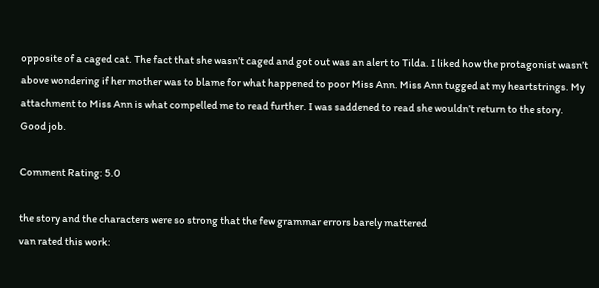opposite of a caged cat. The fact that she wasn’t caged and got out was an alert to Tilda. I liked how the protagonist wasn’t above wondering if her mother was to blame for what happened to poor Miss Ann. Miss Ann tugged at my heartstrings. My attachment to Miss Ann is what compelled me to read further. I was saddened to read she wouldn’t return to the story. Good job.

Comment Rating: 5.0

the story and the characters were so strong that the few grammar errors barely mattered
van rated this work: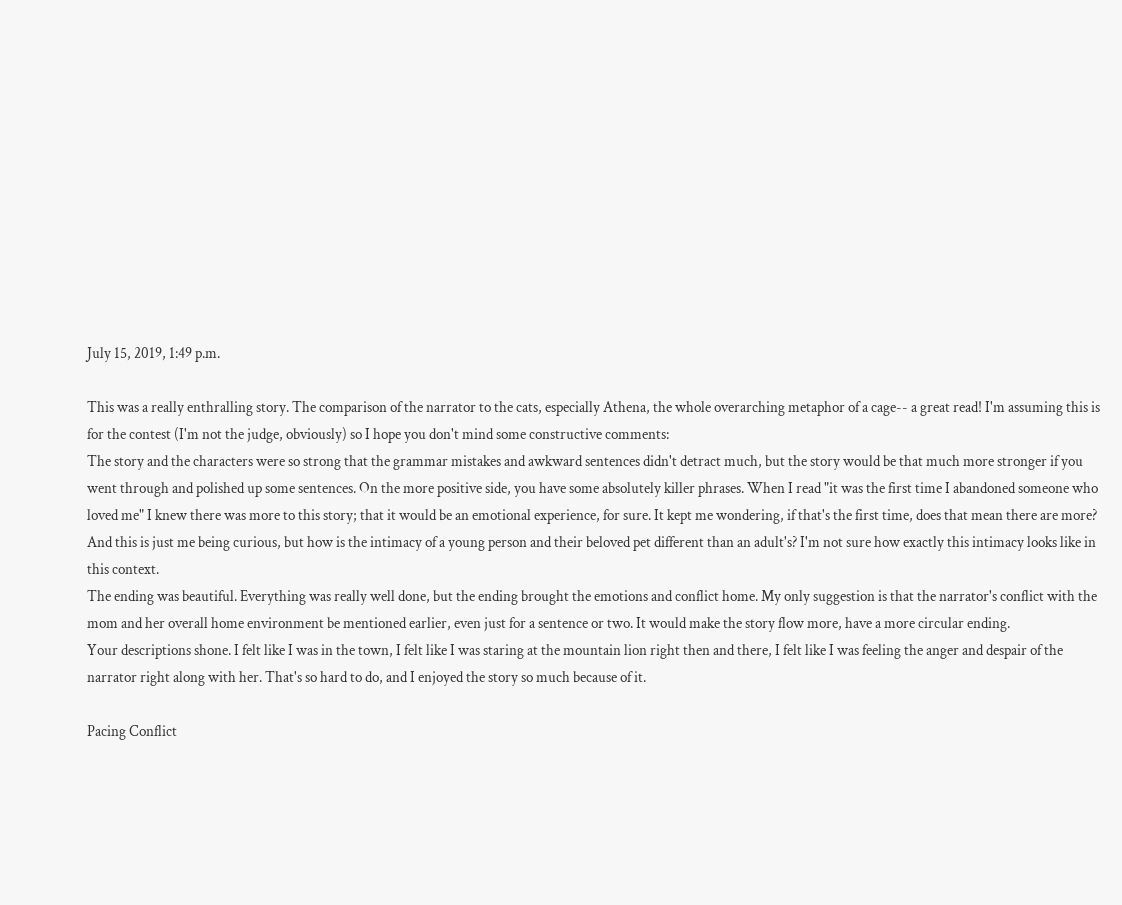July 15, 2019, 1:49 p.m.

This was a really enthralling story. The comparison of the narrator to the cats, especially Athena, the whole overarching metaphor of a cage-- a great read! I'm assuming this is for the contest (I'm not the judge, obviously) so I hope you don't mind some constructive comments:
The story and the characters were so strong that the grammar mistakes and awkward sentences didn't detract much, but the story would be that much more stronger if you went through and polished up some sentences. On the more positive side, you have some absolutely killer phrases. When I read "it was the first time I abandoned someone who loved me" I knew there was more to this story; that it would be an emotional experience, for sure. It kept me wondering, if that's the first time, does that mean there are more?
And this is just me being curious, but how is the intimacy of a young person and their beloved pet different than an adult's? I'm not sure how exactly this intimacy looks like in this context.
The ending was beautiful. Everything was really well done, but the ending brought the emotions and conflict home. My only suggestion is that the narrator's conflict with the mom and her overall home environment be mentioned earlier, even just for a sentence or two. It would make the story flow more, have a more circular ending.
Your descriptions shone. I felt like I was in the town, I felt like I was staring at the mountain lion right then and there, I felt like I was feeling the anger and despair of the narrator right along with her. That's so hard to do, and I enjoyed the story so much because of it.

Pacing Conflict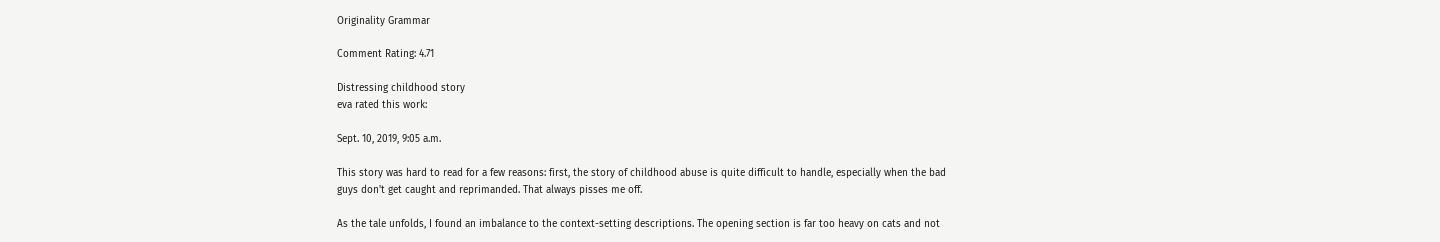Originality Grammar

Comment Rating: 4.71

Distressing childhood story
eva rated this work:

Sept. 10, 2019, 9:05 a.m.

This story was hard to read for a few reasons: first, the story of childhood abuse is quite difficult to handle, especially when the bad guys don't get caught and reprimanded. That always pisses me off.

As the tale unfolds, I found an imbalance to the context-setting descriptions. The opening section is far too heavy on cats and not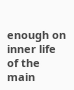enough on inner life of the main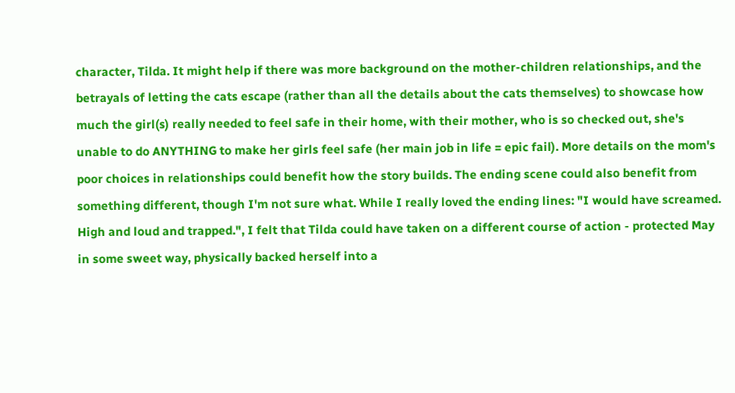character, Tilda. It might help if there was more background on the mother-children relationships, and the betrayals of letting the cats escape (rather than all the details about the cats themselves) to showcase how much the girl(s) really needed to feel safe in their home, with their mother, who is so checked out, she's unable to do ANYTHING to make her girls feel safe (her main job in life = epic fail). More details on the mom's poor choices in relationships could benefit how the story builds. The ending scene could also benefit from something different, though I'm not sure what. While I really loved the ending lines: "I would have screamed. High and loud and trapped.", I felt that Tilda could have taken on a different course of action - protected May in some sweet way, physically backed herself into a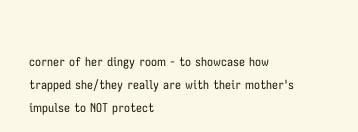corner of her dingy room - to showcase how trapped she/they really are with their mother's impulse to NOT protect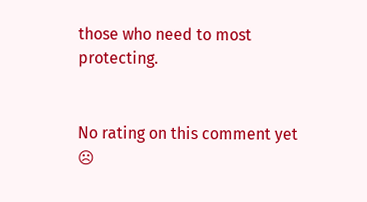those who need to most protecting.


No rating on this comment yet ☹